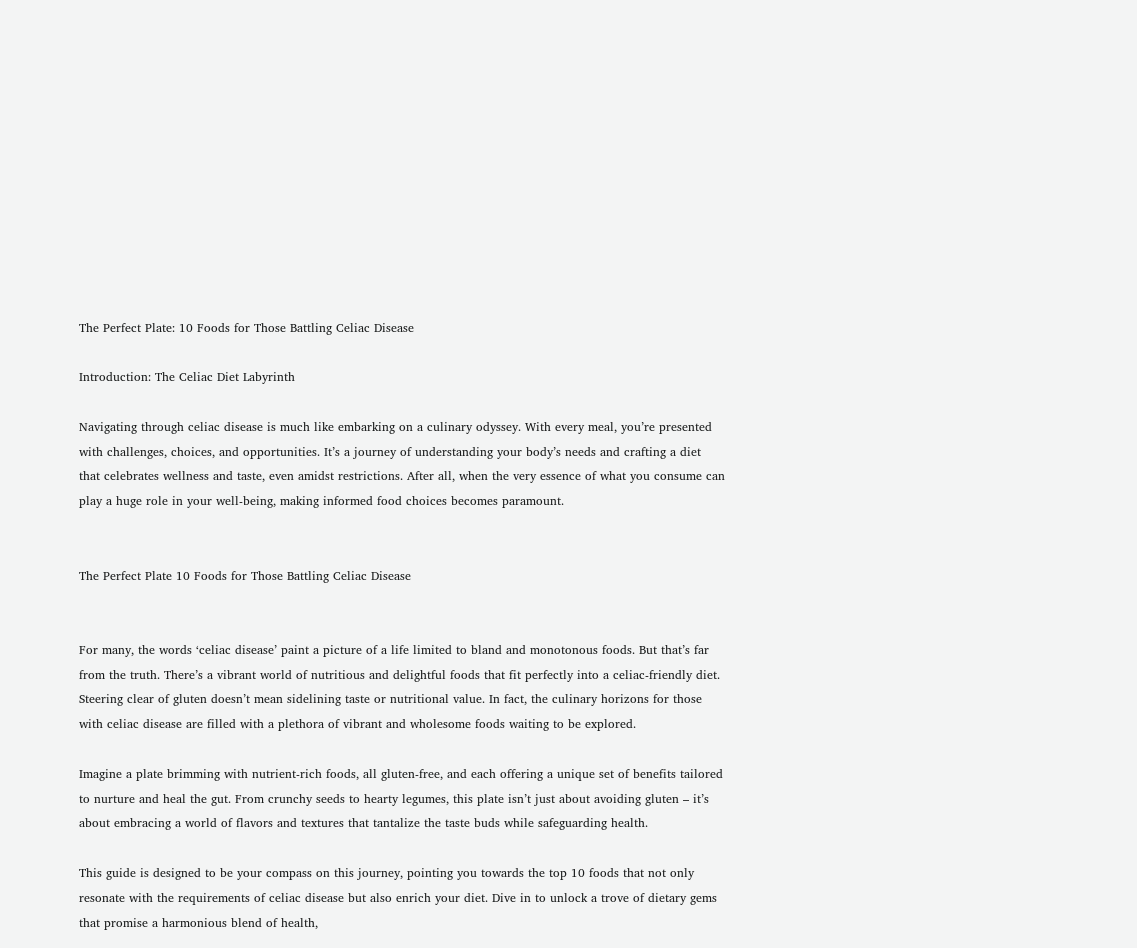The Perfect Plate: 10 Foods for Those Battling Celiac Disease

Introduction: The Celiac Diet Labyrinth

Navigating through celiac disease is much like embarking on a culinary odyssey. With every meal, you’re presented with challenges, choices, and opportunities. It’s a journey of understanding your body’s needs and crafting a diet that celebrates wellness and taste, even amidst restrictions. After all, when the very essence of what you consume can play a huge role in your well-being, making informed food choices becomes paramount.


The Perfect Plate 10 Foods for Those Battling Celiac Disease


For many, the words ‘celiac disease’ paint a picture of a life limited to bland and monotonous foods. But that’s far from the truth. There’s a vibrant world of nutritious and delightful foods that fit perfectly into a celiac-friendly diet. Steering clear of gluten doesn’t mean sidelining taste or nutritional value. In fact, the culinary horizons for those with celiac disease are filled with a plethora of vibrant and wholesome foods waiting to be explored.

Imagine a plate brimming with nutrient-rich foods, all gluten-free, and each offering a unique set of benefits tailored to nurture and heal the gut. From crunchy seeds to hearty legumes, this plate isn’t just about avoiding gluten – it’s about embracing a world of flavors and textures that tantalize the taste buds while safeguarding health.

This guide is designed to be your compass on this journey, pointing you towards the top 10 foods that not only resonate with the requirements of celiac disease but also enrich your diet. Dive in to unlock a trove of dietary gems that promise a harmonious blend of health,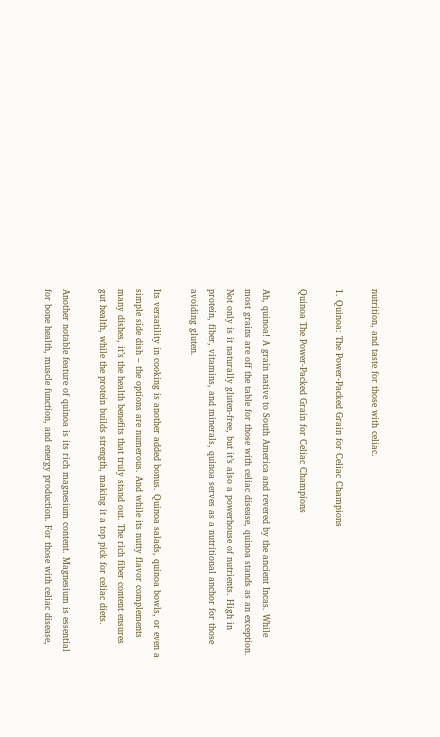nutrition, and taste for those with celiac.

1. Quinoa: The Power-Packed Grain for Celiac Champions

Quinoa The Power-Packed Grain for Celiac Champions

Ah, quinoa! A grain native to South America and revered by the ancient Incas. While most grains are off the table for those with celiac disease, quinoa stands as an exception. Not only is it naturally gluten-free, but it’s also a powerhouse of nutrients. High in protein, fiber, vitamins, and minerals, quinoa serves as a nutritional anchor for those avoiding gluten.

Its versatility in cooking is another added bonus. Quinoa salads, quinoa bowls, or even a simple side dish – the options are numerous. And while its nutty flavor complements many dishes, it’s the health benefits that truly stand out. The rich fiber content ensures gut health, while the protein builds strength, making it a top pick for celiac diets.

Another notable feature of quinoa is its rich magnesium content. Magnesium is essential for bone health, muscle function, and energy production. For those with celiac disease,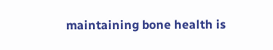maintaining bone health is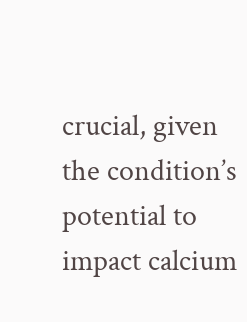crucial, given the condition’s potential to impact calcium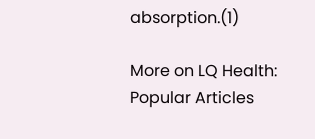absorption.(1)

More on LQ Health:
Popular Articles